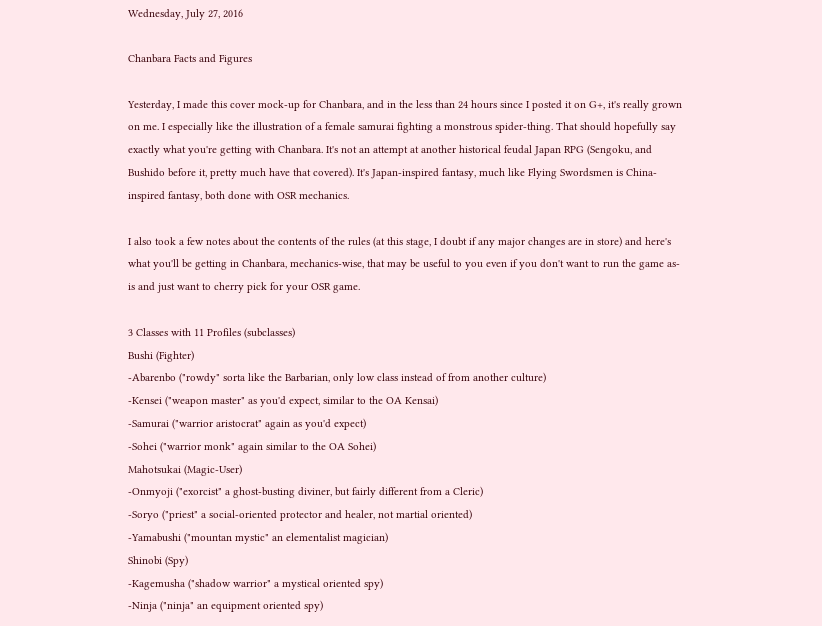Wednesday, July 27, 2016

Chanbara Facts and Figures

Yesterday, I made this cover mock-up for Chanbara, and in the less than 24 hours since I posted it on G+, it's really grown on me. I especially like the illustration of a female samurai fighting a monstrous spider-thing. That should hopefully say exactly what you're getting with Chanbara. It's not an attempt at another historical feudal Japan RPG (Sengoku, and Bushido before it, pretty much have that covered). It's Japan-inspired fantasy, much like Flying Swordsmen is China-inspired fantasy, both done with OSR mechanics.

I also took a few notes about the contents of the rules (at this stage, I doubt if any major changes are in store) and here's what you'll be getting in Chanbara, mechanics-wise, that may be useful to you even if you don't want to run the game as-is and just want to cherry pick for your OSR game.

3 Classes with 11 Profiles (subclasses)
Bushi (Fighter)
-Abarenbo ("rowdy" sorta like the Barbarian, only low class instead of from another culture)
-Kensei ("weapon master" as you'd expect, similar to the OA Kensai)
-Samurai ("warrior aristocrat" again as you'd expect)
-Sohei ("warrior monk" again similar to the OA Sohei)
Mahotsukai (Magic-User)
-Onmyoji ("exorcist" a ghost-busting diviner, but fairly different from a Cleric)
-Soryo ("priest" a social-oriented protector and healer, not martial oriented)
-Yamabushi ("mountan mystic" an elementalist magician)
Shinobi (Spy)
-Kagemusha ("shadow warrior" a mystical oriented spy)
-Ninja ("ninja" an equipment oriented spy)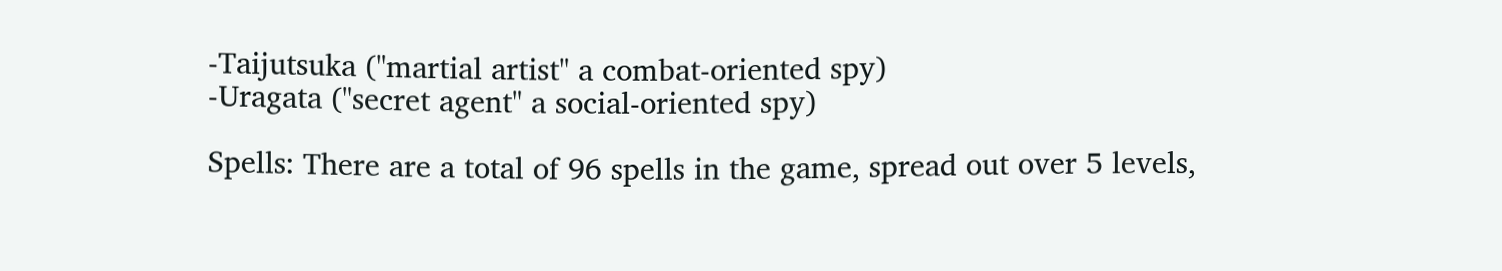-Taijutsuka ("martial artist" a combat-oriented spy)
-Uragata ("secret agent" a social-oriented spy)

Spells: There are a total of 96 spells in the game, spread out over 5 levels,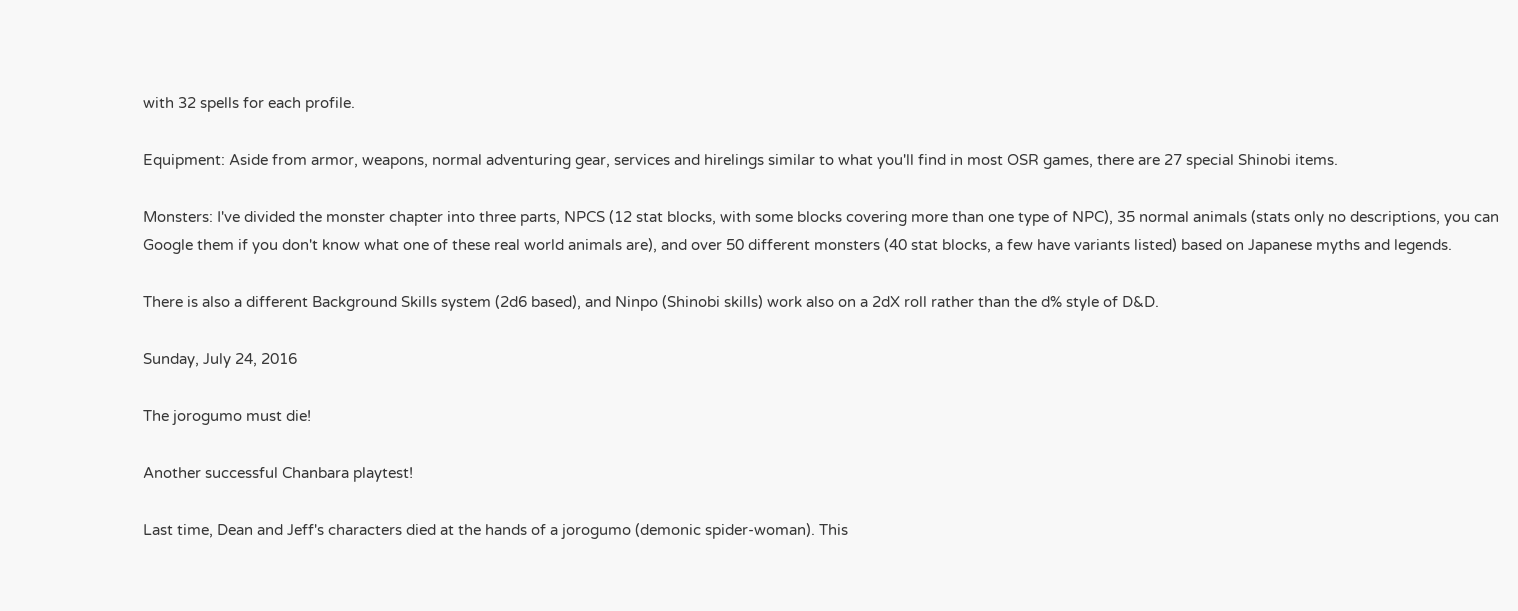with 32 spells for each profile.

Equipment: Aside from armor, weapons, normal adventuring gear, services and hirelings similar to what you'll find in most OSR games, there are 27 special Shinobi items.

Monsters: I've divided the monster chapter into three parts, NPCS (12 stat blocks, with some blocks covering more than one type of NPC), 35 normal animals (stats only no descriptions, you can Google them if you don't know what one of these real world animals are), and over 50 different monsters (40 stat blocks, a few have variants listed) based on Japanese myths and legends.

There is also a different Background Skills system (2d6 based), and Ninpo (Shinobi skills) work also on a 2dX roll rather than the d% style of D&D.

Sunday, July 24, 2016

The jorogumo must die!

Another successful Chanbara playtest!

Last time, Dean and Jeff's characters died at the hands of a jorogumo (demonic spider-woman). This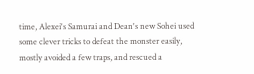time, Alexei's Samurai and Dean's new Sohei used some clever tricks to defeat the monster easily, mostly avoided a few traps, and rescued a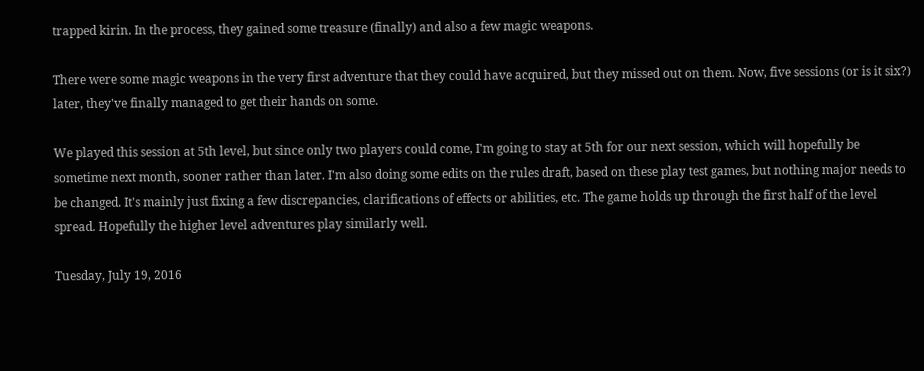trapped kirin. In the process, they gained some treasure (finally) and also a few magic weapons.

There were some magic weapons in the very first adventure that they could have acquired, but they missed out on them. Now, five sessions (or is it six?) later, they've finally managed to get their hands on some.

We played this session at 5th level, but since only two players could come, I'm going to stay at 5th for our next session, which will hopefully be sometime next month, sooner rather than later. I'm also doing some edits on the rules draft, based on these play test games, but nothing major needs to be changed. It's mainly just fixing a few discrepancies, clarifications of effects or abilities, etc. The game holds up through the first half of the level spread. Hopefully the higher level adventures play similarly well.

Tuesday, July 19, 2016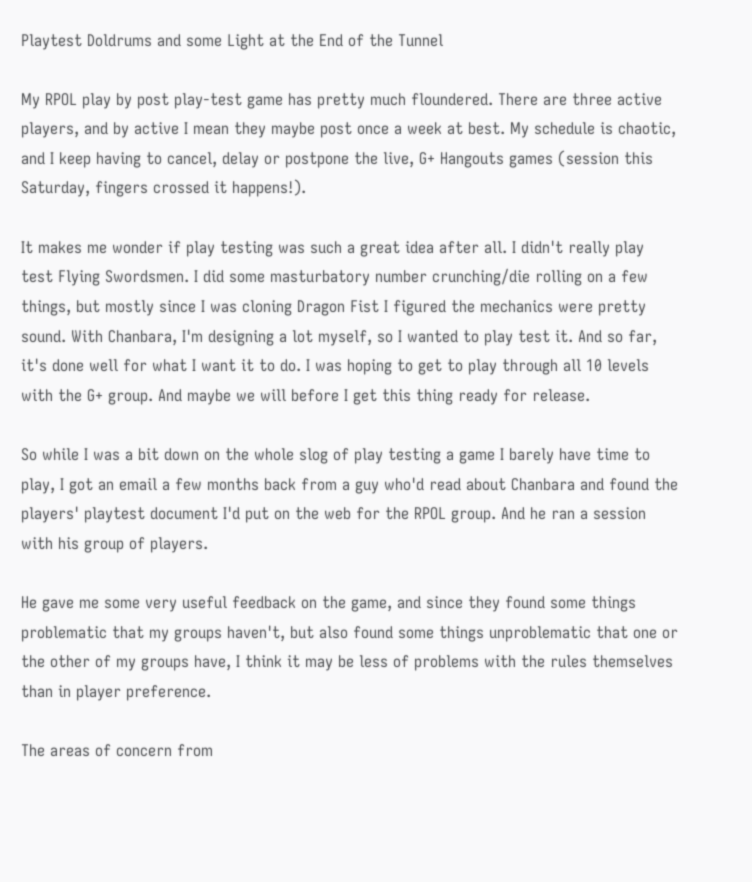Playtest Doldrums and some Light at the End of the Tunnel

My RPOL play by post play-test game has pretty much floundered. There are three active players, and by active I mean they maybe post once a week at best. My schedule is chaotic, and I keep having to cancel, delay or postpone the live, G+ Hangouts games (session this Saturday, fingers crossed it happens!).

It makes me wonder if play testing was such a great idea after all. I didn't really play test Flying Swordsmen. I did some masturbatory number crunching/die rolling on a few things, but mostly since I was cloning Dragon Fist I figured the mechanics were pretty sound. With Chanbara, I'm designing a lot myself, so I wanted to play test it. And so far, it's done well for what I want it to do. I was hoping to get to play through all 10 levels with the G+ group. And maybe we will before I get this thing ready for release.

So while I was a bit down on the whole slog of play testing a game I barely have time to play, I got an email a few months back from a guy who'd read about Chanbara and found the players' playtest document I'd put on the web for the RPOL group. And he ran a session with his group of players.

He gave me some very useful feedback on the game, and since they found some things problematic that my groups haven't, but also found some things unproblematic that one or the other of my groups have, I think it may be less of problems with the rules themselves than in player preference.

The areas of concern from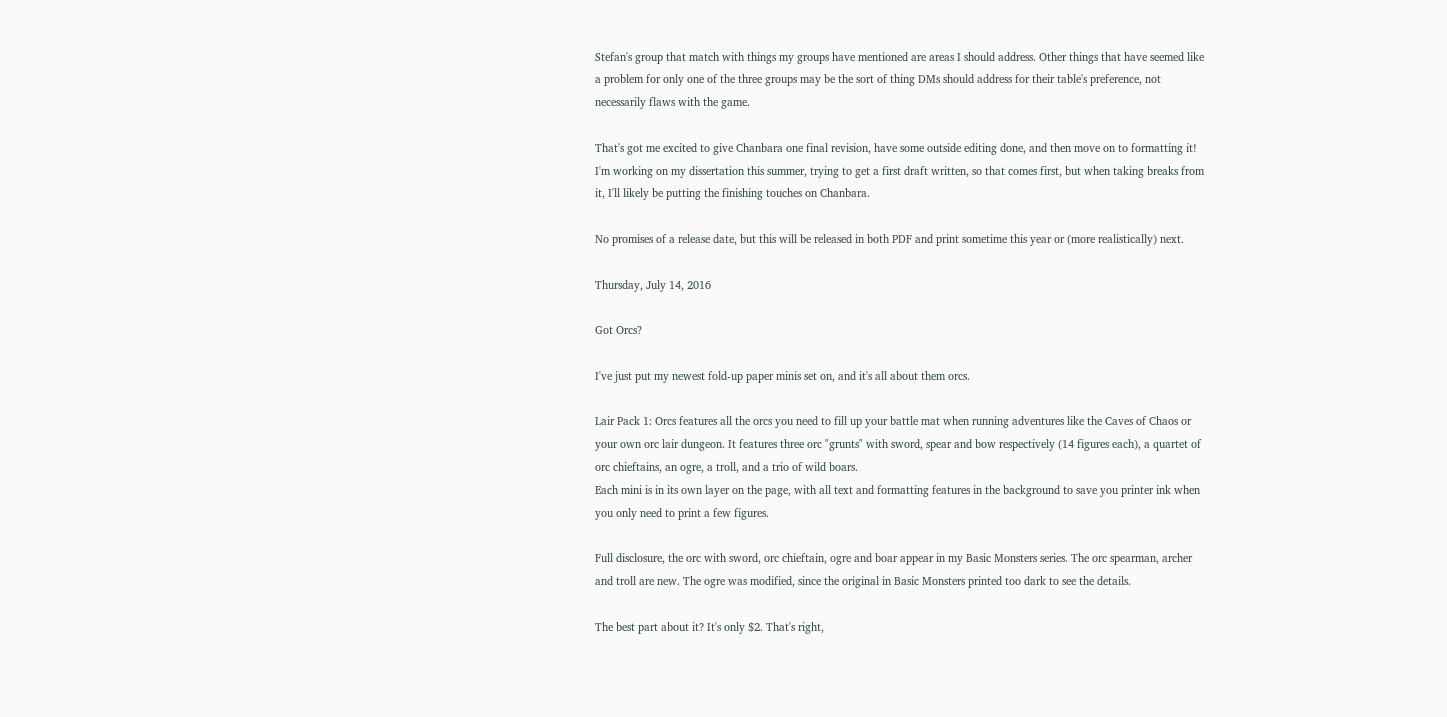Stefan's group that match with things my groups have mentioned are areas I should address. Other things that have seemed like a problem for only one of the three groups may be the sort of thing DMs should address for their table's preference, not necessarily flaws with the game.

That's got me excited to give Chanbara one final revision, have some outside editing done, and then move on to formatting it! I'm working on my dissertation this summer, trying to get a first draft written, so that comes first, but when taking breaks from it, I'll likely be putting the finishing touches on Chanbara.

No promises of a release date, but this will be released in both PDF and print sometime this year or (more realistically) next.

Thursday, July 14, 2016

Got Orcs?

I've just put my newest fold-up paper minis set on, and it's all about them orcs.

Lair Pack 1: Orcs features all the orcs you need to fill up your battle mat when running adventures like the Caves of Chaos or your own orc lair dungeon. It features three orc "grunts" with sword, spear and bow respectively (14 figures each), a quartet of orc chieftains, an ogre, a troll, and a trio of wild boars.
Each mini is in its own layer on the page, with all text and formatting features in the background to save you printer ink when you only need to print a few figures.

Full disclosure, the orc with sword, orc chieftain, ogre and boar appear in my Basic Monsters series. The orc spearman, archer and troll are new. The ogre was modified, since the original in Basic Monsters printed too dark to see the details.

The best part about it? It's only $2. That's right,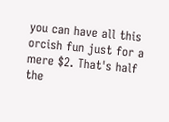you can have all this orcish fun just for a mere $2. That's half the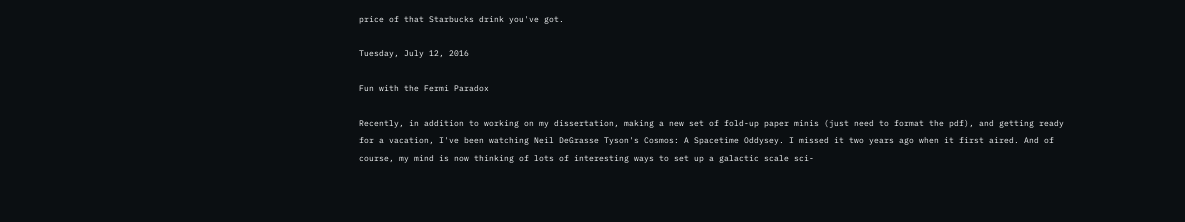price of that Starbucks drink you've got.

Tuesday, July 12, 2016

Fun with the Fermi Paradox

Recently, in addition to working on my dissertation, making a new set of fold-up paper minis (just need to format the pdf), and getting ready for a vacation, I've been watching Neil DeGrasse Tyson's Cosmos: A Spacetime Oddysey. I missed it two years ago when it first aired. And of course, my mind is now thinking of lots of interesting ways to set up a galactic scale sci-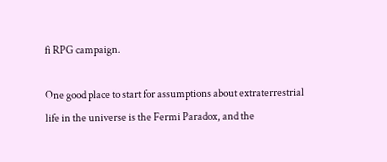fi RPG campaign.

One good place to start for assumptions about extraterrestrial life in the universe is the Fermi Paradox, and the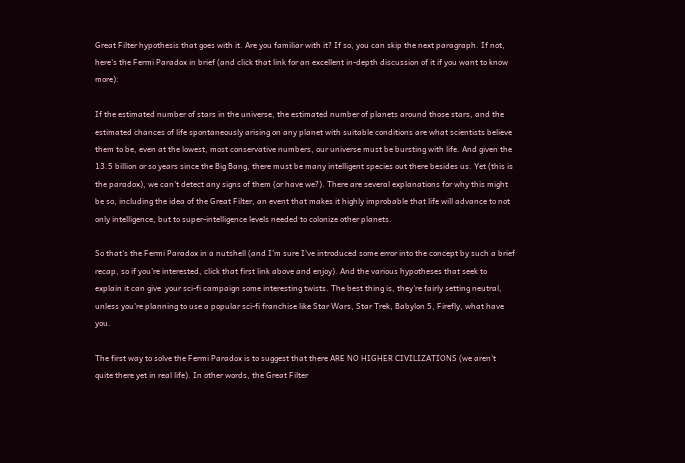Great Filter hypothesis that goes with it. Are you familiar with it? If so, you can skip the next paragraph. If not, here's the Fermi Paradox in brief (and click that link for an excellent in-depth discussion of it if you want to know more):

If the estimated number of stars in the universe, the estimated number of planets around those stars, and the estimated chances of life spontaneously arising on any planet with suitable conditions are what scientists believe them to be, even at the lowest, most conservative numbers, our universe must be bursting with life. And given the 13.5 billion or so years since the Big Bang, there must be many intelligent species out there besides us. Yet (this is the paradox), we can't detect any signs of them (or have we?). There are several explanations for why this might be so, including the idea of the Great Filter, an event that makes it highly improbable that life will advance to not only intelligence, but to super-intelligence levels needed to colonize other planets.

So that's the Fermi Paradox in a nutshell (and I'm sure I've introduced some error into the concept by such a brief recap, so if you're interested, click that first link above and enjoy). And the various hypotheses that seek to explain it can give  your sci-fi campaign some interesting twists. The best thing is, they're fairly setting neutral, unless you're planning to use a popular sci-fi franchise like Star Wars, Star Trek, Babylon 5, Firefly, what have you.

The first way to solve the Fermi Paradox is to suggest that there ARE NO HIGHER CIVILIZATIONS (we aren't quite there yet in real life). In other words, the Great Filter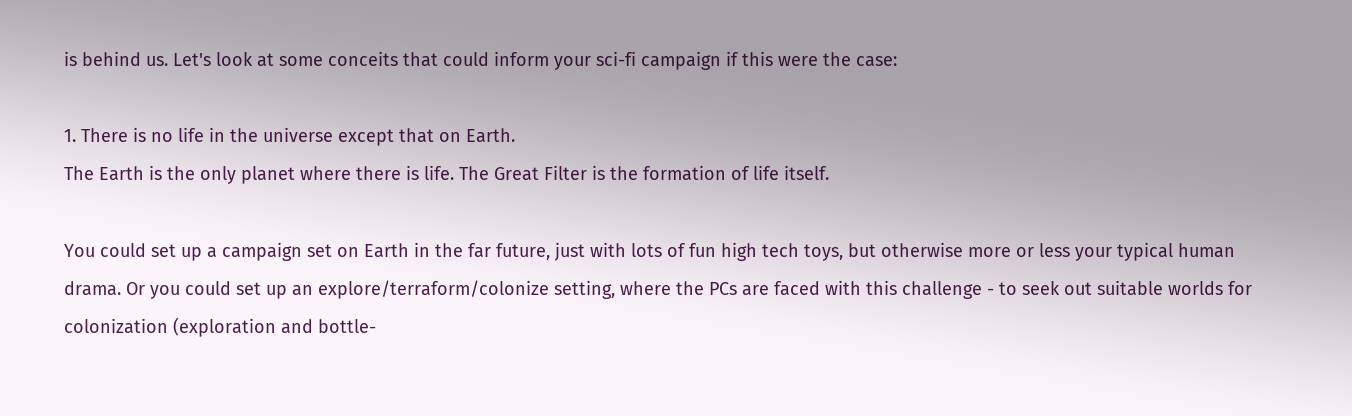is behind us. Let's look at some conceits that could inform your sci-fi campaign if this were the case:

1. There is no life in the universe except that on Earth.
The Earth is the only planet where there is life. The Great Filter is the formation of life itself.

You could set up a campaign set on Earth in the far future, just with lots of fun high tech toys, but otherwise more or less your typical human drama. Or you could set up an explore/terraform/colonize setting, where the PCs are faced with this challenge - to seek out suitable worlds for colonization (exploration and bottle-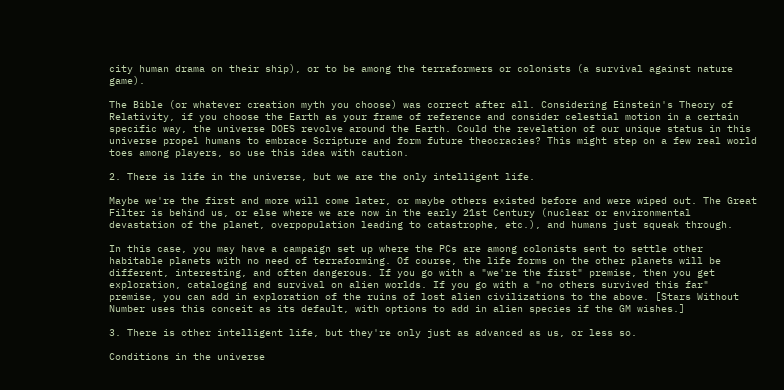city human drama on their ship), or to be among the terraformers or colonists (a survival against nature game).

The Bible (or whatever creation myth you choose) was correct after all. Considering Einstein's Theory of Relativity, if you choose the Earth as your frame of reference and consider celestial motion in a certain specific way, the universe DOES revolve around the Earth. Could the revelation of our unique status in this universe propel humans to embrace Scripture and form future theocracies? This might step on a few real world toes among players, so use this idea with caution.

2. There is life in the universe, but we are the only intelligent life.

Maybe we're the first and more will come later, or maybe others existed before and were wiped out. The Great Filter is behind us, or else where we are now in the early 21st Century (nuclear or environmental devastation of the planet, overpopulation leading to catastrophe, etc.), and humans just squeak through.

In this case, you may have a campaign set up where the PCs are among colonists sent to settle other habitable planets with no need of terraforming. Of course, the life forms on the other planets will be different, interesting, and often dangerous. If you go with a "we're the first" premise, then you get exploration, cataloging and survival on alien worlds. If you go with a "no others survived this far" premise, you can add in exploration of the ruins of lost alien civilizations to the above. [Stars Without Number uses this conceit as its default, with options to add in alien species if the GM wishes.]

3. There is other intelligent life, but they're only just as advanced as us, or less so.

Conditions in the universe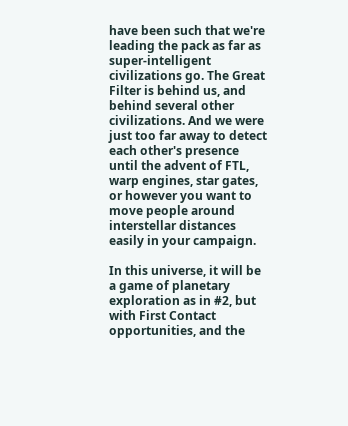have been such that we're leading the pack as far as super-intelligent civilizations go. The Great Filter is behind us, and behind several other civilizations. And we were just too far away to detect each other's presence until the advent of FTL, warp engines, star gates, or however you want to move people around interstellar distances easily in your campaign.

In this universe, it will be a game of planetary exploration as in #2, but with First Contact opportunities, and the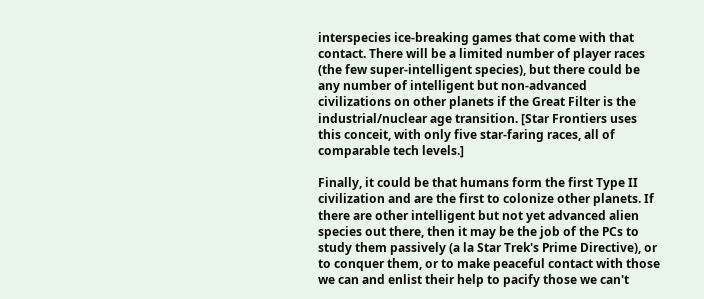interspecies ice-breaking games that come with that contact. There will be a limited number of player races (the few super-intelligent species), but there could be any number of intelligent but non-advanced civilizations on other planets if the Great Filter is the industrial/nuclear age transition. [Star Frontiers uses this conceit, with only five star-faring races, all of comparable tech levels.]

Finally, it could be that humans form the first Type II civilization and are the first to colonize other planets. If there are other intelligent but not yet advanced alien species out there, then it may be the job of the PCs to study them passively (a la Star Trek's Prime Directive), or to conquer them, or to make peaceful contact with those we can and enlist their help to pacify those we can't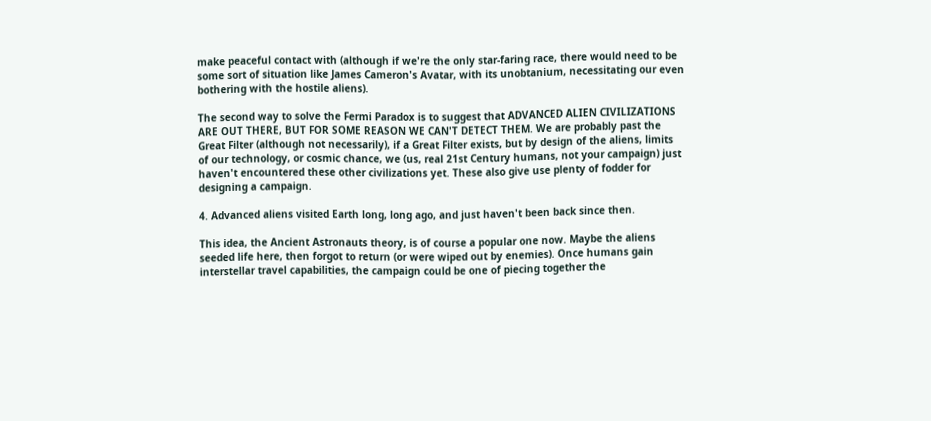make peaceful contact with (although if we're the only star-faring race, there would need to be some sort of situation like James Cameron's Avatar, with its unobtanium, necessitating our even bothering with the hostile aliens).

The second way to solve the Fermi Paradox is to suggest that ADVANCED ALIEN CIVILIZATIONS ARE OUT THERE, BUT FOR SOME REASON WE CAN'T DETECT THEM. We are probably past the Great Filter (although not necessarily), if a Great Filter exists, but by design of the aliens, limits of our technology, or cosmic chance, we (us, real 21st Century humans, not your campaign) just haven't encountered these other civilizations yet. These also give use plenty of fodder for designing a campaign.

4. Advanced aliens visited Earth long, long ago, and just haven't been back since then.

This idea, the Ancient Astronauts theory, is of course a popular one now. Maybe the aliens seeded life here, then forgot to return (or were wiped out by enemies). Once humans gain interstellar travel capabilities, the campaign could be one of piecing together the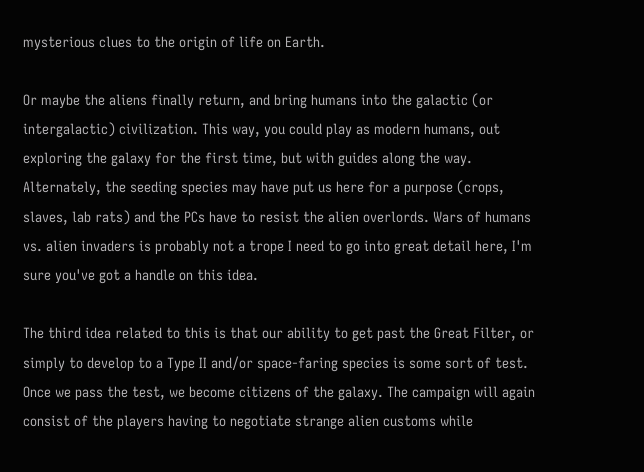mysterious clues to the origin of life on Earth.

Or maybe the aliens finally return, and bring humans into the galactic (or intergalactic) civilization. This way, you could play as modern humans, out exploring the galaxy for the first time, but with guides along the way. Alternately, the seeding species may have put us here for a purpose (crops, slaves, lab rats) and the PCs have to resist the alien overlords. Wars of humans vs. alien invaders is probably not a trope I need to go into great detail here, I'm sure you've got a handle on this idea.

The third idea related to this is that our ability to get past the Great Filter, or simply to develop to a Type II and/or space-faring species is some sort of test. Once we pass the test, we become citizens of the galaxy. The campaign will again consist of the players having to negotiate strange alien customs while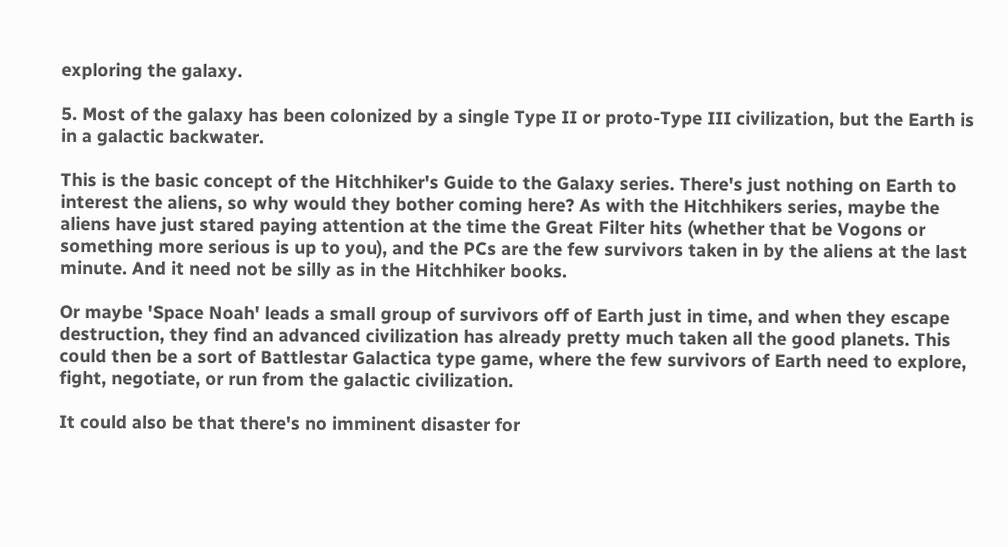exploring the galaxy.

5. Most of the galaxy has been colonized by a single Type II or proto-Type III civilization, but the Earth is in a galactic backwater.

This is the basic concept of the Hitchhiker's Guide to the Galaxy series. There's just nothing on Earth to interest the aliens, so why would they bother coming here? As with the Hitchhikers series, maybe the aliens have just stared paying attention at the time the Great Filter hits (whether that be Vogons or something more serious is up to you), and the PCs are the few survivors taken in by the aliens at the last minute. And it need not be silly as in the Hitchhiker books.

Or maybe 'Space Noah' leads a small group of survivors off of Earth just in time, and when they escape destruction, they find an advanced civilization has already pretty much taken all the good planets. This could then be a sort of Battlestar Galactica type game, where the few survivors of Earth need to explore, fight, negotiate, or run from the galactic civilization.

It could also be that there's no imminent disaster for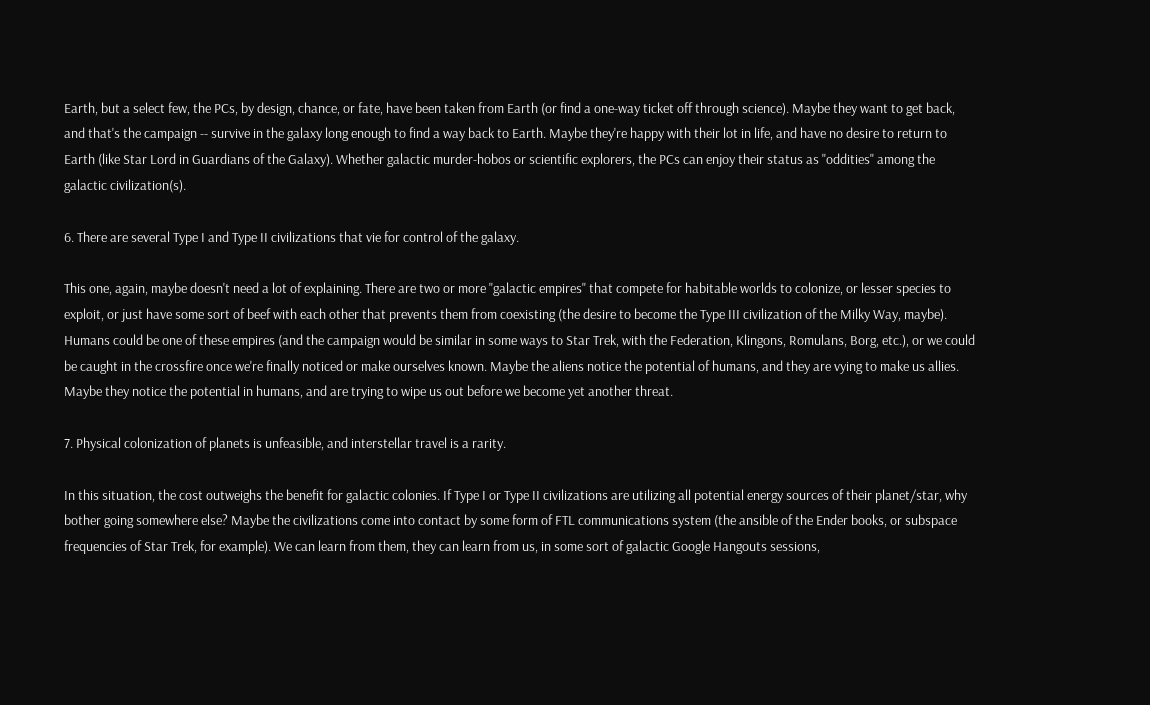Earth, but a select few, the PCs, by design, chance, or fate, have been taken from Earth (or find a one-way ticket off through science). Maybe they want to get back, and that's the campaign -- survive in the galaxy long enough to find a way back to Earth. Maybe they're happy with their lot in life, and have no desire to return to Earth (like Star Lord in Guardians of the Galaxy). Whether galactic murder-hobos or scientific explorers, the PCs can enjoy their status as "oddities" among the galactic civilization(s).

6. There are several Type I and Type II civilizations that vie for control of the galaxy.

This one, again, maybe doesn't need a lot of explaining. There are two or more "galactic empires" that compete for habitable worlds to colonize, or lesser species to exploit, or just have some sort of beef with each other that prevents them from coexisting (the desire to become the Type III civilization of the Milky Way, maybe). Humans could be one of these empires (and the campaign would be similar in some ways to Star Trek, with the Federation, Klingons, Romulans, Borg, etc.), or we could be caught in the crossfire once we're finally noticed or make ourselves known. Maybe the aliens notice the potential of humans, and they are vying to make us allies. Maybe they notice the potential in humans, and are trying to wipe us out before we become yet another threat.

7. Physical colonization of planets is unfeasible, and interstellar travel is a rarity.

In this situation, the cost outweighs the benefit for galactic colonies. If Type I or Type II civilizations are utilizing all potential energy sources of their planet/star, why bother going somewhere else? Maybe the civilizations come into contact by some form of FTL communications system (the ansible of the Ender books, or subspace frequencies of Star Trek, for example). We can learn from them, they can learn from us, in some sort of galactic Google Hangouts sessions,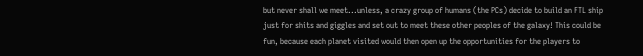but never shall we meet...unless, a crazy group of humans (the PCs) decide to build an FTL ship just for shits and giggles and set out to meet these other peoples of the galaxy! This could be fun, because each planet visited would then open up the opportunities for the players to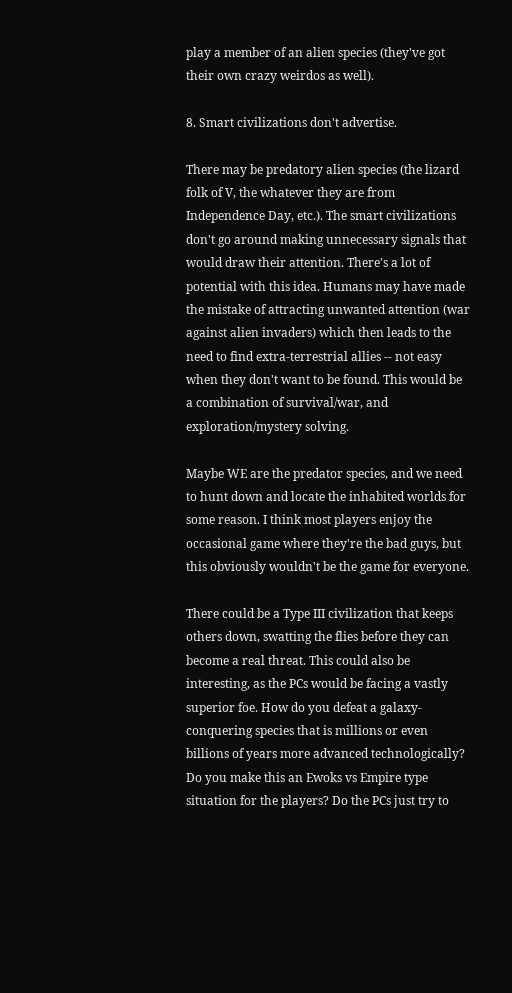play a member of an alien species (they've got their own crazy weirdos as well).

8. Smart civilizations don't advertise.

There may be predatory alien species (the lizard folk of V, the whatever they are from Independence Day, etc.). The smart civilizations don't go around making unnecessary signals that would draw their attention. There's a lot of potential with this idea. Humans may have made the mistake of attracting unwanted attention (war against alien invaders) which then leads to the need to find extra-terrestrial allies -- not easy when they don't want to be found. This would be a combination of survival/war, and exploration/mystery solving.

Maybe WE are the predator species, and we need to hunt down and locate the inhabited worlds for some reason. I think most players enjoy the occasional game where they're the bad guys, but this obviously wouldn't be the game for everyone.

There could be a Type III civilization that keeps others down, swatting the flies before they can become a real threat. This could also be interesting, as the PCs would be facing a vastly superior foe. How do you defeat a galaxy-conquering species that is millions or even billions of years more advanced technologically? Do you make this an Ewoks vs Empire type situation for the players? Do the PCs just try to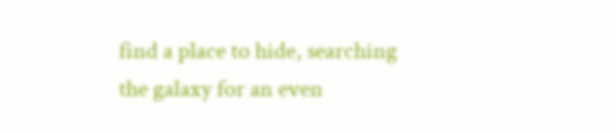find a place to hide, searching the galaxy for an even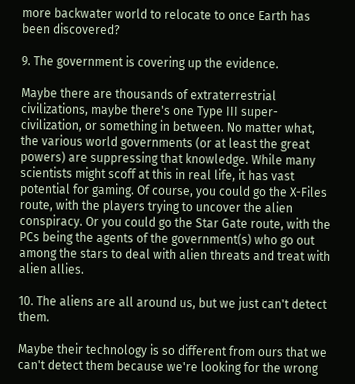more backwater world to relocate to once Earth has been discovered?

9. The government is covering up the evidence.

Maybe there are thousands of extraterrestrial civilizations, maybe there's one Type III super-civilization, or something in between. No matter what, the various world governments (or at least the great powers) are suppressing that knowledge. While many scientists might scoff at this in real life, it has vast potential for gaming. Of course, you could go the X-Files route, with the players trying to uncover the alien conspiracy. Or you could go the Star Gate route, with the PCs being the agents of the government(s) who go out among the stars to deal with alien threats and treat with alien allies.

10. The aliens are all around us, but we just can't detect them.

Maybe their technology is so different from ours that we can't detect them because we're looking for the wrong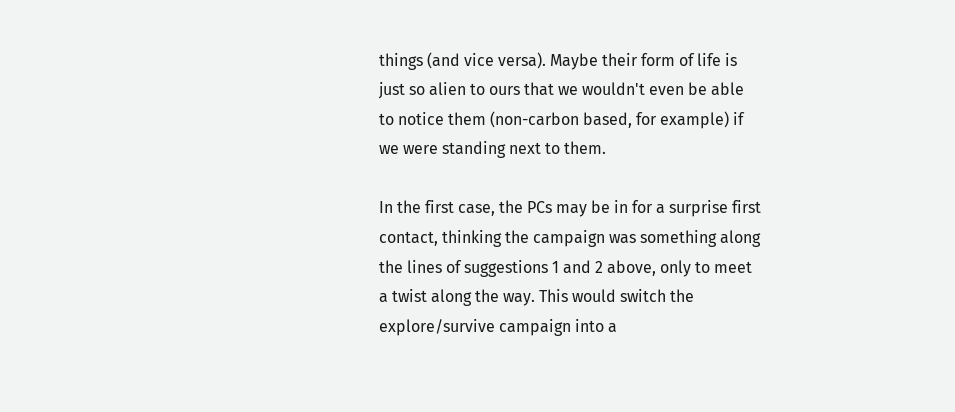things (and vice versa). Maybe their form of life is just so alien to ours that we wouldn't even be able to notice them (non-carbon based, for example) if we were standing next to them.

In the first case, the PCs may be in for a surprise first contact, thinking the campaign was something along the lines of suggestions 1 and 2 above, only to meet a twist along the way. This would switch the explore/survive campaign into a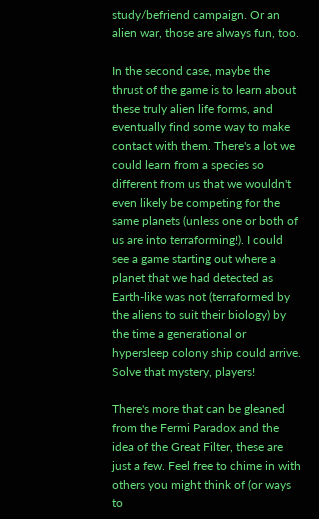study/befriend campaign. Or an alien war, those are always fun, too.

In the second case, maybe the thrust of the game is to learn about these truly alien life forms, and eventually find some way to make contact with them. There's a lot we could learn from a species so different from us that we wouldn't even likely be competing for the same planets (unless one or both of us are into terraforming!). I could see a game starting out where a planet that we had detected as Earth-like was not (terraformed by the aliens to suit their biology) by the time a generational or hypersleep colony ship could arrive. Solve that mystery, players!

There's more that can be gleaned from the Fermi Paradox and the idea of the Great Filter, these are just a few. Feel free to chime in with others you might think of (or ways to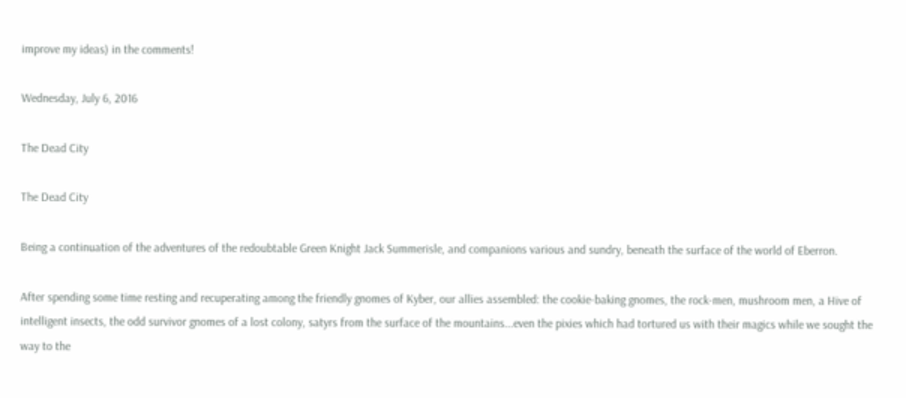improve my ideas) in the comments!

Wednesday, July 6, 2016

The Dead City

The Dead City

Being a continuation of the adventures of the redoubtable Green Knight Jack Summerisle, and companions various and sundry, beneath the surface of the world of Eberron.

After spending some time resting and recuperating among the friendly gnomes of Kyber, our allies assembled: the cookie-baking gnomes, the rock-men, mushroom men, a Hive of intelligent insects, the odd survivor gnomes of a lost colony, satyrs from the surface of the mountains...even the pixies which had tortured us with their magics while we sought the way to the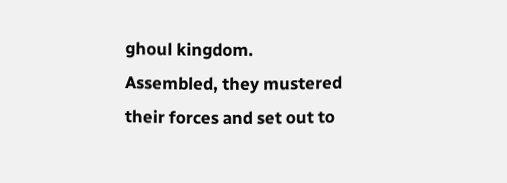ghoul kingdom. Assembled, they mustered their forces and set out to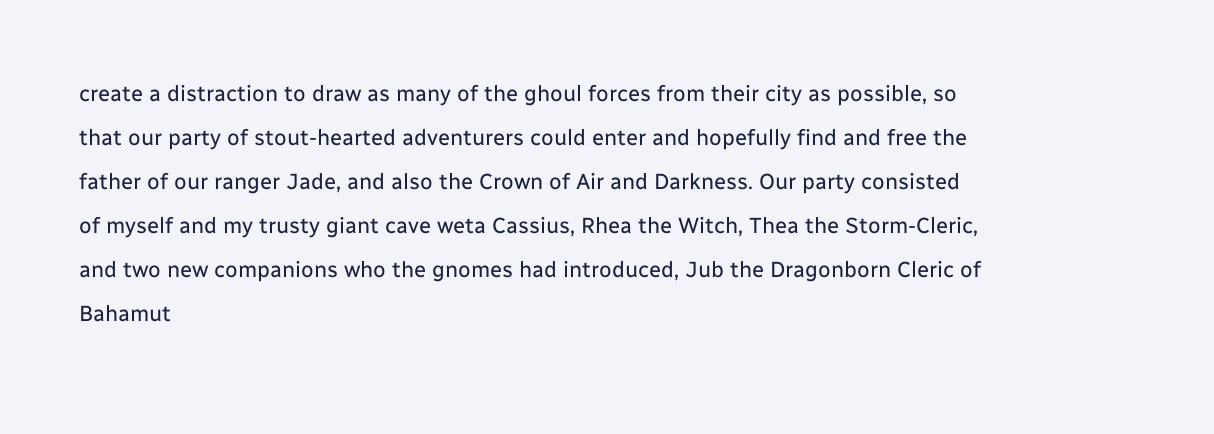create a distraction to draw as many of the ghoul forces from their city as possible, so that our party of stout-hearted adventurers could enter and hopefully find and free the father of our ranger Jade, and also the Crown of Air and Darkness. Our party consisted of myself and my trusty giant cave weta Cassius, Rhea the Witch, Thea the Storm-Cleric, and two new companions who the gnomes had introduced, Jub the Dragonborn Cleric of Bahamut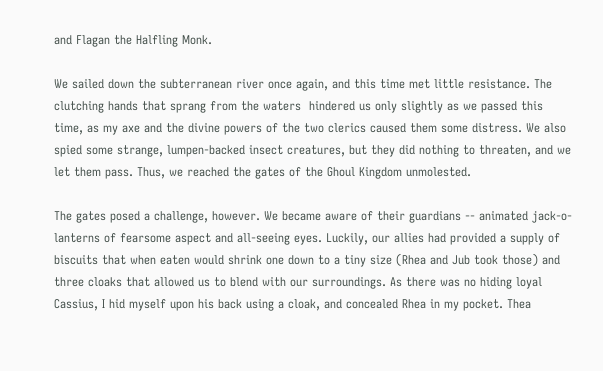and Flagan the Halfling Monk.

We sailed down the subterranean river once again, and this time met little resistance. The clutching hands that sprang from the waters  hindered us only slightly as we passed this time, as my axe and the divine powers of the two clerics caused them some distress. We also spied some strange, lumpen-backed insect creatures, but they did nothing to threaten, and we let them pass. Thus, we reached the gates of the Ghoul Kingdom unmolested.

The gates posed a challenge, however. We became aware of their guardians -- animated jack-o-lanterns of fearsome aspect and all-seeing eyes. Luckily, our allies had provided a supply of biscuits that when eaten would shrink one down to a tiny size (Rhea and Jub took those) and three cloaks that allowed us to blend with our surroundings. As there was no hiding loyal Cassius, I hid myself upon his back using a cloak, and concealed Rhea in my pocket. Thea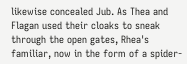likewise concealed Jub. As Thea and Flagan used their cloaks to sneak through the open gates, Rhea's familiar, now in the form of a spider-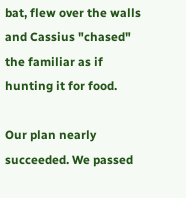bat, flew over the walls and Cassius "chased" the familiar as if hunting it for food.

Our plan nearly succeeded. We passed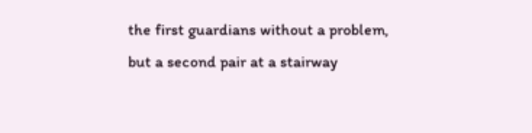the first guardians without a problem, but a second pair at a stairway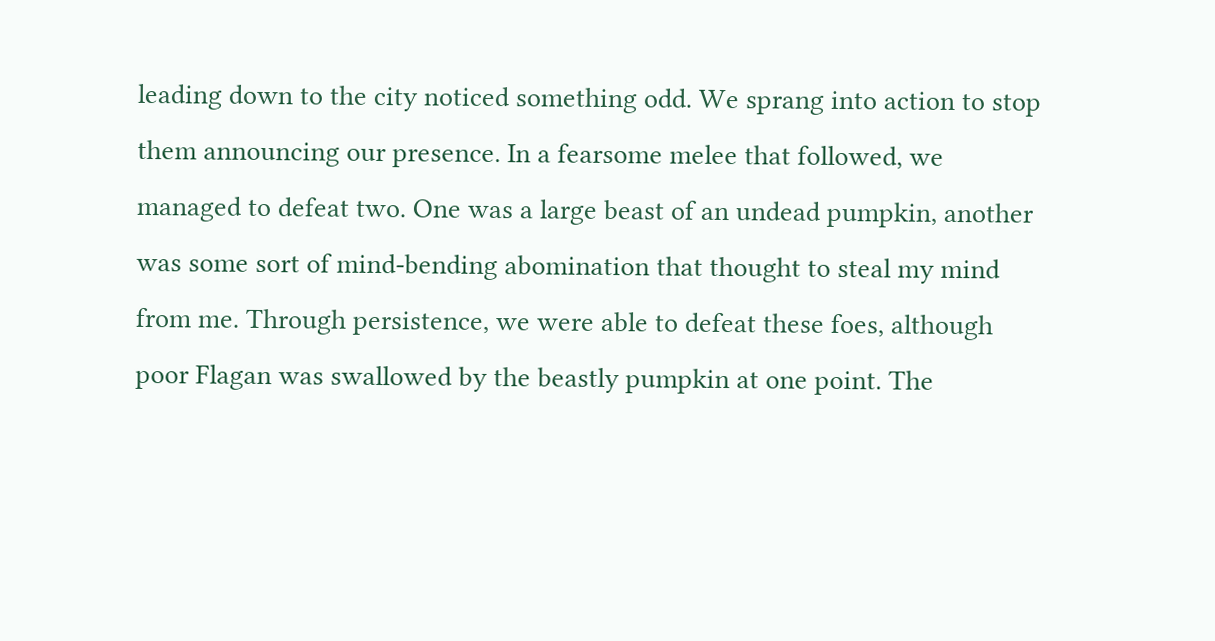leading down to the city noticed something odd. We sprang into action to stop them announcing our presence. In a fearsome melee that followed, we managed to defeat two. One was a large beast of an undead pumpkin, another was some sort of mind-bending abomination that thought to steal my mind from me. Through persistence, we were able to defeat these foes, although poor Flagan was swallowed by the beastly pumpkin at one point. The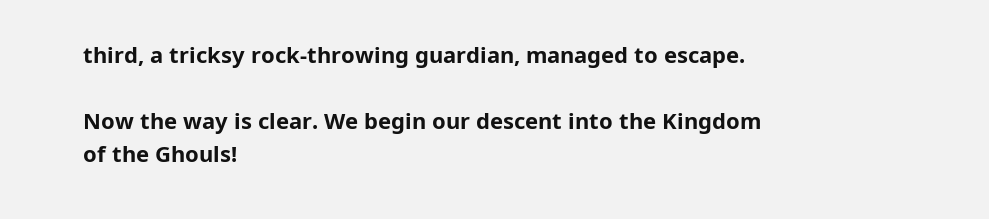third, a tricksy rock-throwing guardian, managed to escape.

Now the way is clear. We begin our descent into the Kingdom of the Ghouls!